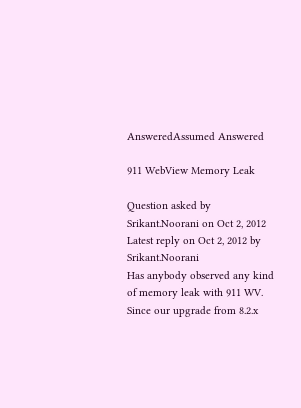AnsweredAssumed Answered

911 WebView Memory Leak

Question asked by Srikant.Noorani on Oct 2, 2012
Latest reply on Oct 2, 2012 by Srikant.Noorani
Has anybody observed any kind of memory leak with 911 WV. Since our upgrade from 8.2.x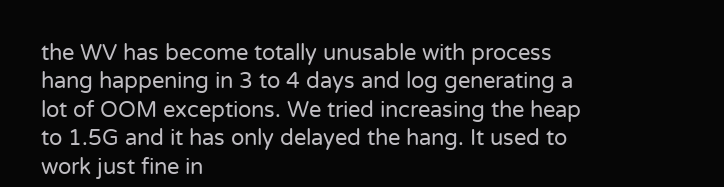the WV has become totally unusable with process hang happening in 3 to 4 days and log generating a lot of OOM exceptions. We tried increasing the heap to 1.5G and it has only delayed the hang. It used to work just fine in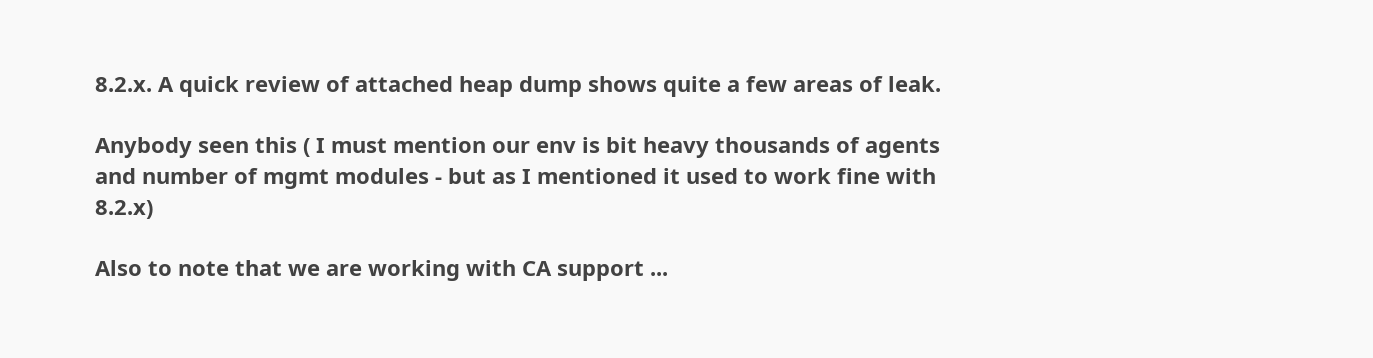8.2.x. A quick review of attached heap dump shows quite a few areas of leak.

Anybody seen this ( I must mention our env is bit heavy thousands of agents and number of mgmt modules - but as I mentioned it used to work fine with 8.2.x)

Also to note that we are working with CA support ...